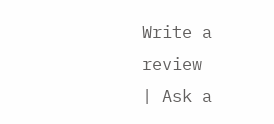Write a review
| Ask a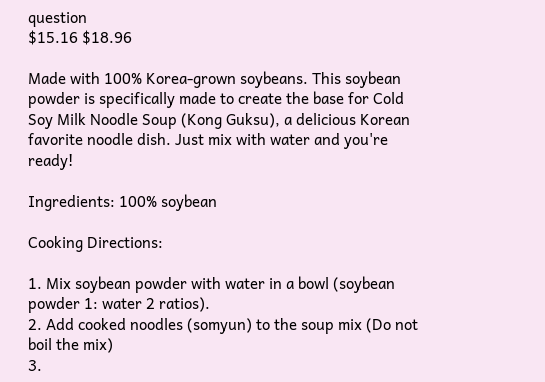question
$15.16 $18.96

Made with 100% Korea-grown soybeans. This soybean powder is specifically made to create the base for Cold Soy Milk Noodle Soup (Kong Guksu), a delicious Korean favorite noodle dish. Just mix with water and you're ready!

Ingredients: 100% soybean

Cooking Directions:

1. Mix soybean powder with water in a bowl (soybean powder 1: water 2 ratios).
2. Add cooked noodles (somyun) to the soup mix (Do not boil the mix)
3.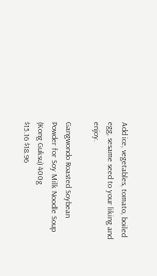Add ice, vegetables, tomato, boiled egg, sesame seed to your liking and enjoy.

Gangwondo Roasted Soybean Powder for Soy Milk Noodle Soup (Kong Guksu) 400g
$15.16 $18.96